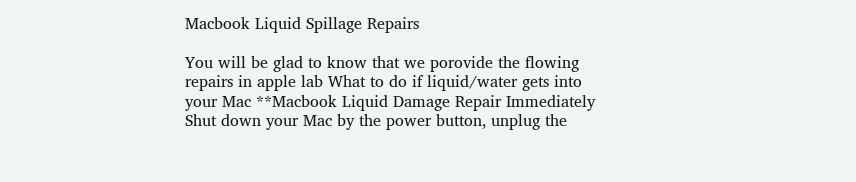Macbook Liquid Spillage Repairs

You will be glad to know that we porovide the flowing repairs in apple lab What to do if liquid/water gets into your Mac **Macbook Liquid Damage Repair Immediately Shut down your Mac by the power button, unplug the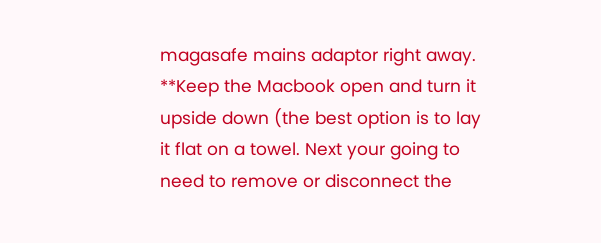magasafe mains adaptor right away. **Keep the Macbook open and turn it upside down (the best option is to lay it flat on a towel. Next your going to need to remove or disconnect the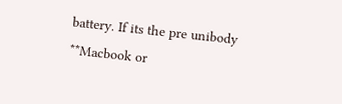battery. If its the pre unibody **Macbook or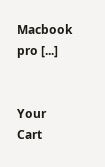Macbook pro [...]


Your Cart